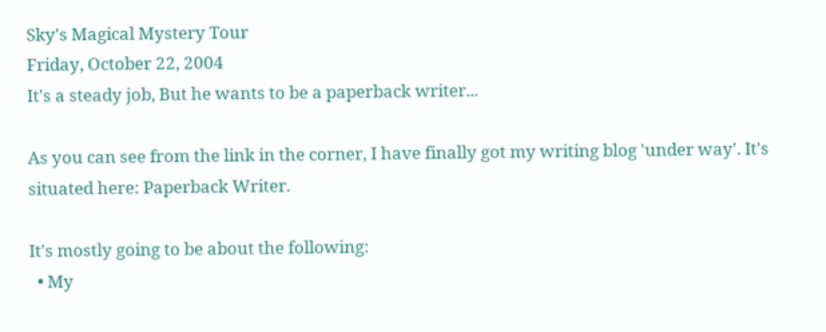Sky's Magical Mystery Tour
Friday, October 22, 2004
It's a steady job, But he wants to be a paperback writer...

As you can see from the link in the corner, I have finally got my writing blog 'under way'. It's situated here: Paperback Writer.

It's mostly going to be about the following:
  • My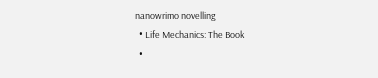nanowrimo novelling
  • Life Mechanics: The Book
  •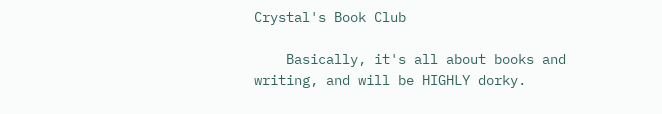Crystal's Book Club

    Basically, it's all about books and writing, and will be HIGHLY dorky.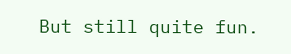But still quite fun.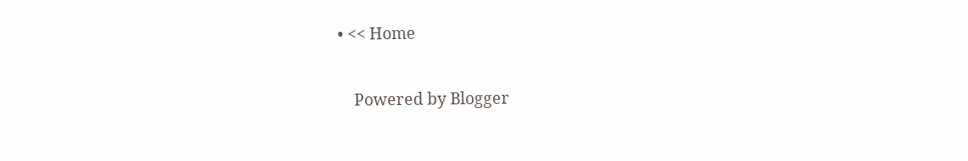• << Home

    Powered by Blogger